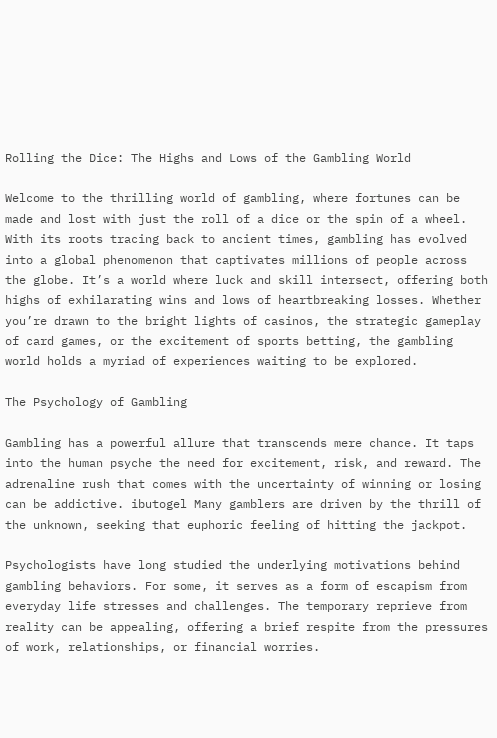Rolling the Dice: The Highs and Lows of the Gambling World

Welcome to the thrilling world of gambling, where fortunes can be made and lost with just the roll of a dice or the spin of a wheel. With its roots tracing back to ancient times, gambling has evolved into a global phenomenon that captivates millions of people across the globe. It’s a world where luck and skill intersect, offering both highs of exhilarating wins and lows of heartbreaking losses. Whether you’re drawn to the bright lights of casinos, the strategic gameplay of card games, or the excitement of sports betting, the gambling world holds a myriad of experiences waiting to be explored.

The Psychology of Gambling

Gambling has a powerful allure that transcends mere chance. It taps into the human psyche the need for excitement, risk, and reward. The adrenaline rush that comes with the uncertainty of winning or losing can be addictive. ibutogel Many gamblers are driven by the thrill of the unknown, seeking that euphoric feeling of hitting the jackpot.

Psychologists have long studied the underlying motivations behind gambling behaviors. For some, it serves as a form of escapism from everyday life stresses and challenges. The temporary reprieve from reality can be appealing, offering a brief respite from the pressures of work, relationships, or financial worries.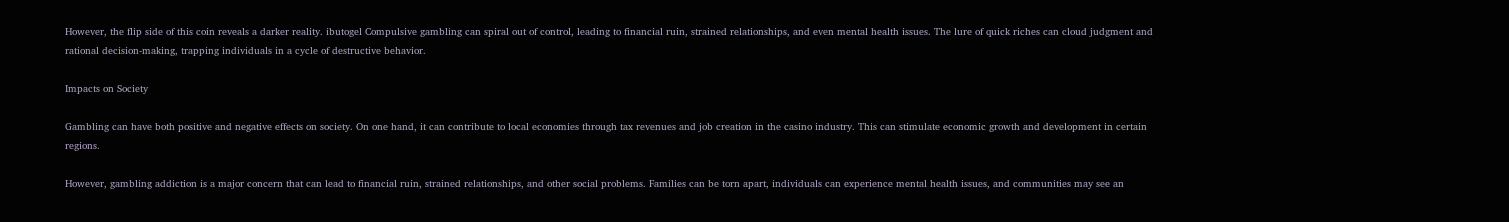However, the flip side of this coin reveals a darker reality. ibutogel Compulsive gambling can spiral out of control, leading to financial ruin, strained relationships, and even mental health issues. The lure of quick riches can cloud judgment and rational decision-making, trapping individuals in a cycle of destructive behavior.

Impacts on Society

Gambling can have both positive and negative effects on society. On one hand, it can contribute to local economies through tax revenues and job creation in the casino industry. This can stimulate economic growth and development in certain regions.

However, gambling addiction is a major concern that can lead to financial ruin, strained relationships, and other social problems. Families can be torn apart, individuals can experience mental health issues, and communities may see an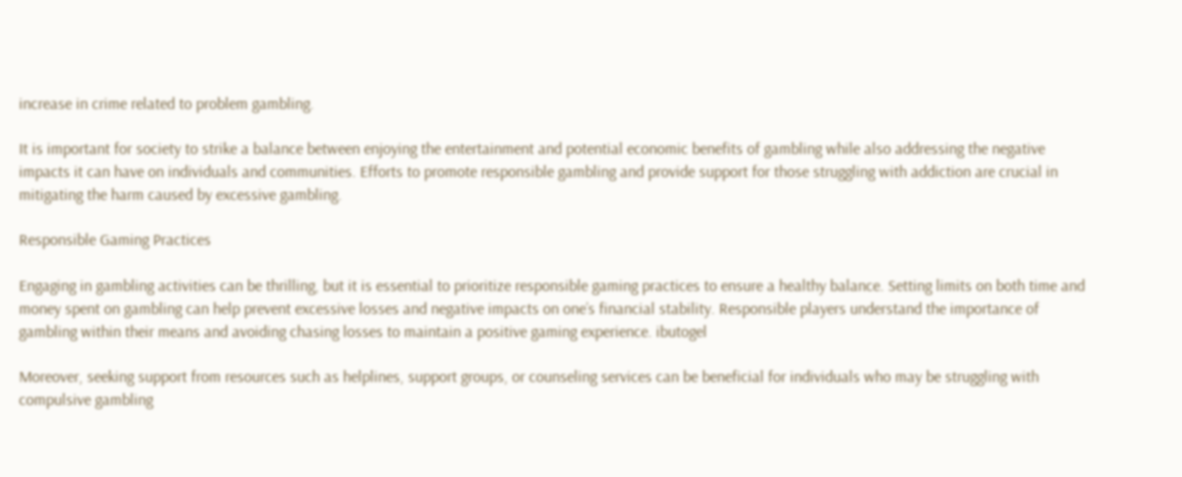increase in crime related to problem gambling.

It is important for society to strike a balance between enjoying the entertainment and potential economic benefits of gambling while also addressing the negative impacts it can have on individuals and communities. Efforts to promote responsible gambling and provide support for those struggling with addiction are crucial in mitigating the harm caused by excessive gambling.

Responsible Gaming Practices

Engaging in gambling activities can be thrilling, but it is essential to prioritize responsible gaming practices to ensure a healthy balance. Setting limits on both time and money spent on gambling can help prevent excessive losses and negative impacts on one’s financial stability. Responsible players understand the importance of gambling within their means and avoiding chasing losses to maintain a positive gaming experience. ibutogel

Moreover, seeking support from resources such as helplines, support groups, or counseling services can be beneficial for individuals who may be struggling with compulsive gambling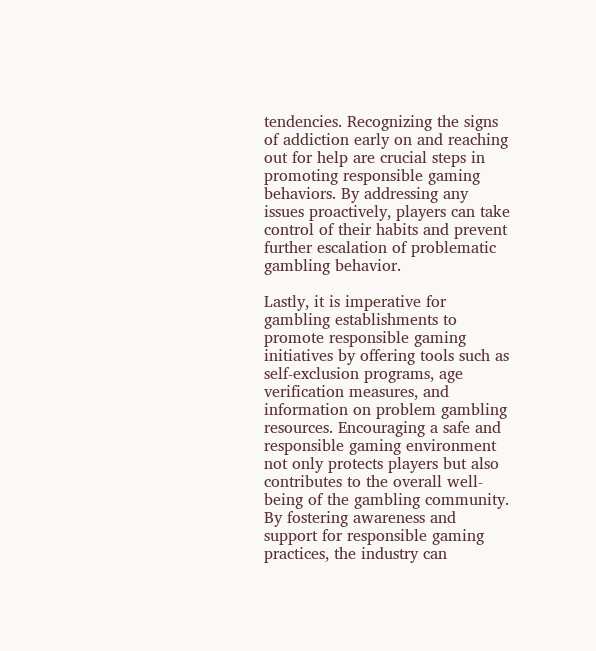tendencies. Recognizing the signs of addiction early on and reaching out for help are crucial steps in promoting responsible gaming behaviors. By addressing any issues proactively, players can take control of their habits and prevent further escalation of problematic gambling behavior.

Lastly, it is imperative for gambling establishments to promote responsible gaming initiatives by offering tools such as self-exclusion programs, age verification measures, and information on problem gambling resources. Encouraging a safe and responsible gaming environment not only protects players but also contributes to the overall well-being of the gambling community. By fostering awareness and support for responsible gaming practices, the industry can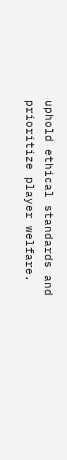uphold ethical standards and prioritize player welfare.